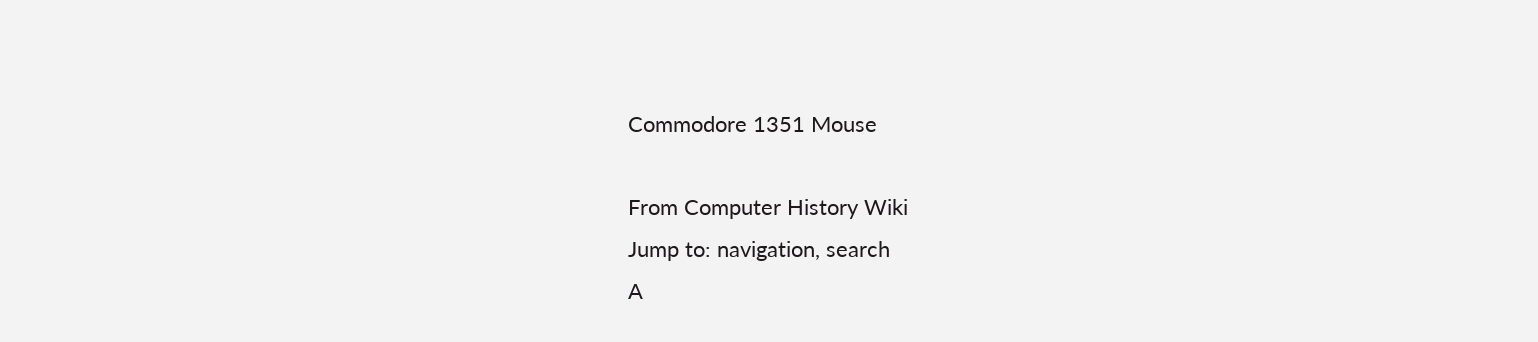Commodore 1351 Mouse

From Computer History Wiki
Jump to: navigation, search
A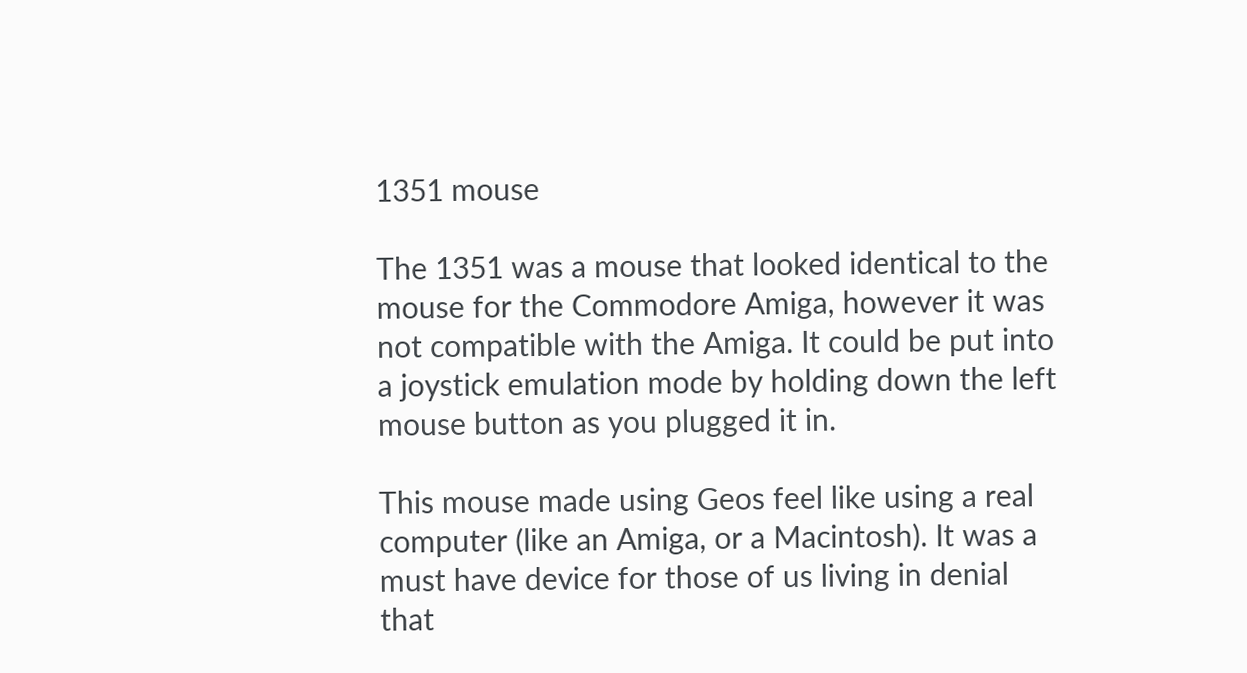1351 mouse

The 1351 was a mouse that looked identical to the mouse for the Commodore Amiga, however it was not compatible with the Amiga. It could be put into a joystick emulation mode by holding down the left mouse button as you plugged it in.

This mouse made using Geos feel like using a real computer (like an Amiga, or a Macintosh). It was a must have device for those of us living in denial that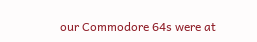our Commodore 64s were at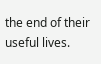the end of their useful lives.